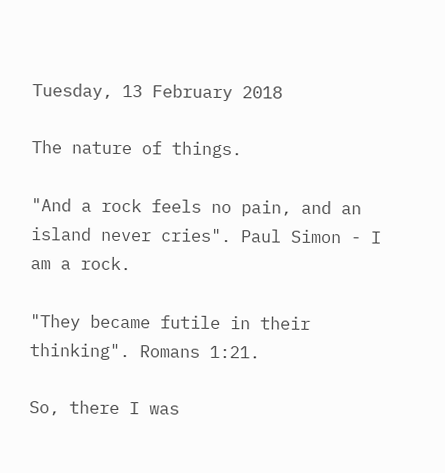Tuesday, 13 February 2018

The nature of things.

"And a rock feels no pain, and an island never cries". Paul Simon - I am a rock.

"They became futile in their thinking". Romans 1:21.

So, there I was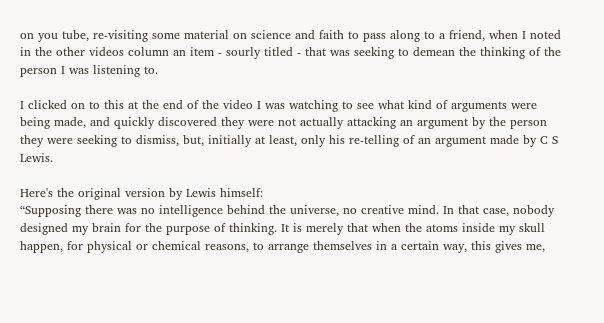on you tube, re-visiting some material on science and faith to pass along to a friend, when I noted in the other videos column an item - sourly titled - that was seeking to demean the thinking of the person I was listening to.

I clicked on to this at the end of the video I was watching to see what kind of arguments were being made, and quickly discovered they were not actually attacking an argument by the person they were seeking to dismiss, but, initially at least, only his re-telling of an argument made by C S Lewis.

Here's the original version by Lewis himself:
“Supposing there was no intelligence behind the universe, no creative mind. In that case, nobody designed my brain for the purpose of thinking. It is merely that when the atoms inside my skull happen, for physical or chemical reasons, to arrange themselves in a certain way, this gives me,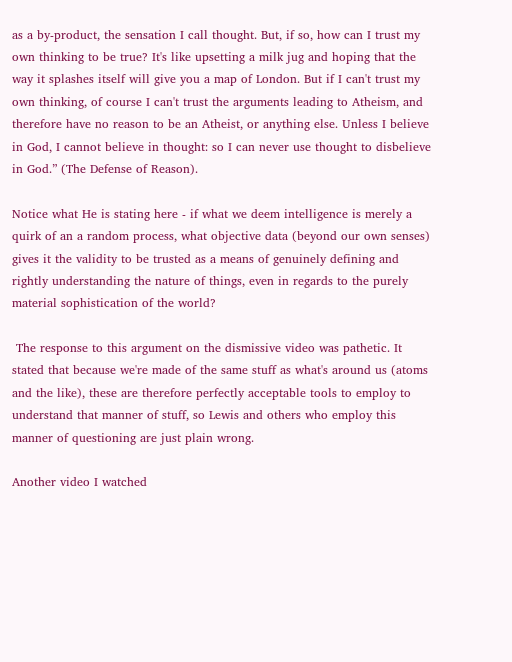as a by-product, the sensation I call thought. But, if so, how can I trust my own thinking to be true? It's like upsetting a milk jug and hoping that the way it splashes itself will give you a map of London. But if I can't trust my own thinking, of course I can't trust the arguments leading to Atheism, and therefore have no reason to be an Atheist, or anything else. Unless I believe in God, I cannot believe in thought: so I can never use thought to disbelieve in God.” (The Defense of Reason).

Notice what He is stating here - if what we deem intelligence is merely a quirk of an a random process, what objective data (beyond our own senses) gives it the validity to be trusted as a means of genuinely defining and rightly understanding the nature of things, even in regards to the purely material sophistication of the world?

 The response to this argument on the dismissive video was pathetic. It stated that because we're made of the same stuff as what's around us (atoms and the like), these are therefore perfectly acceptable tools to employ to understand that manner of stuff, so Lewis and others who employ this manner of questioning are just plain wrong.

Another video I watched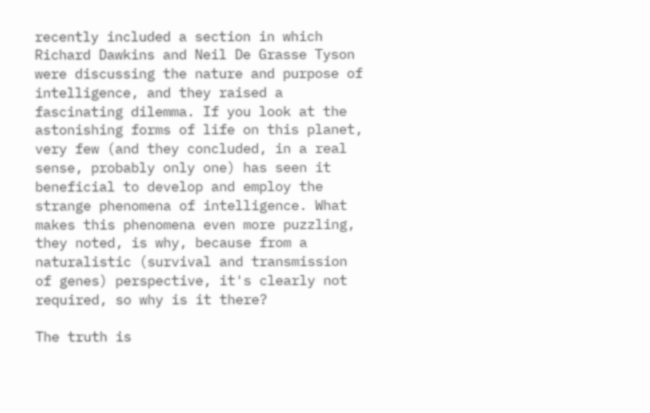recently included a section in which Richard Dawkins and Neil De Grasse Tyson were discussing the nature and purpose of intelligence, and they raised a fascinating dilemma. If you look at the astonishing forms of life on this planet, very few (and they concluded, in a real sense, probably only one) has seen it beneficial to develop and employ the strange phenomena of intelligence. What makes this phenomena even more puzzling, they noted, is why, because from a naturalistic (survival and transmission of genes) perspective, it's clearly not required, so why is it there?

The truth is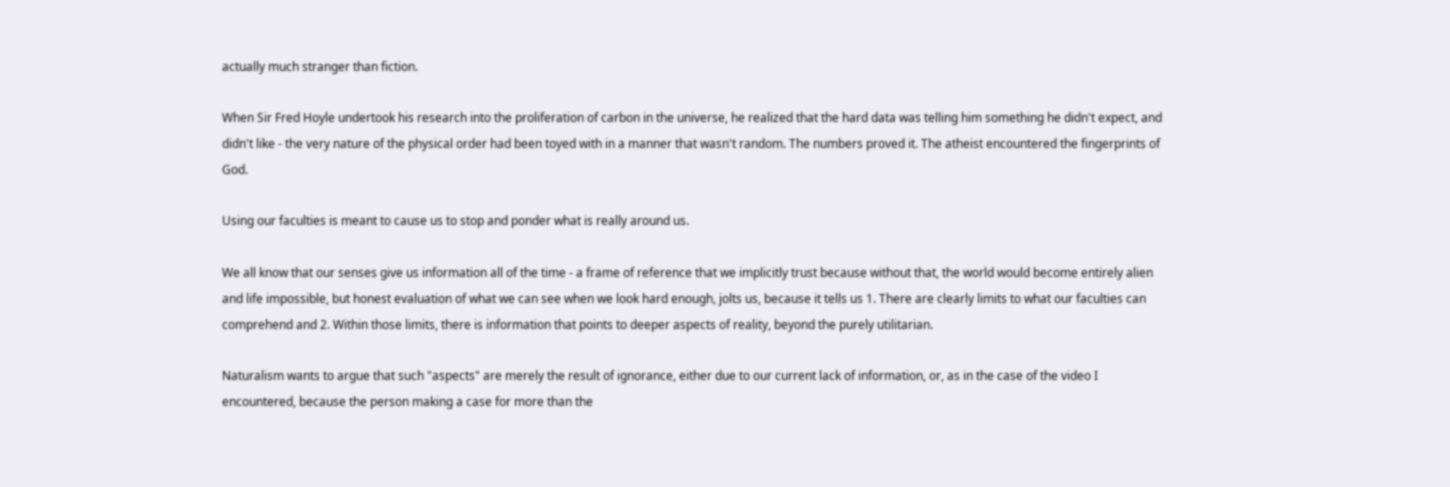actually much stranger than fiction.

When Sir Fred Hoyle undertook his research into the proliferation of carbon in the universe, he realized that the hard data was telling him something he didn't expect, and didn't like - the very nature of the physical order had been toyed with in a manner that wasn't random. The numbers proved it. The atheist encountered the fingerprints of God.

Using our faculties is meant to cause us to stop and ponder what is really around us.

We all know that our senses give us information all of the time - a frame of reference that we implicitly trust because without that, the world would become entirely alien and life impossible, but honest evaluation of what we can see when we look hard enough, jolts us, because it tells us 1. There are clearly limits to what our faculties can comprehend and 2. Within those limits, there is information that points to deeper aspects of reality, beyond the purely utilitarian.

Naturalism wants to argue that such "aspects" are merely the result of ignorance, either due to our current lack of information, or, as in the case of the video I encountered, because the person making a case for more than the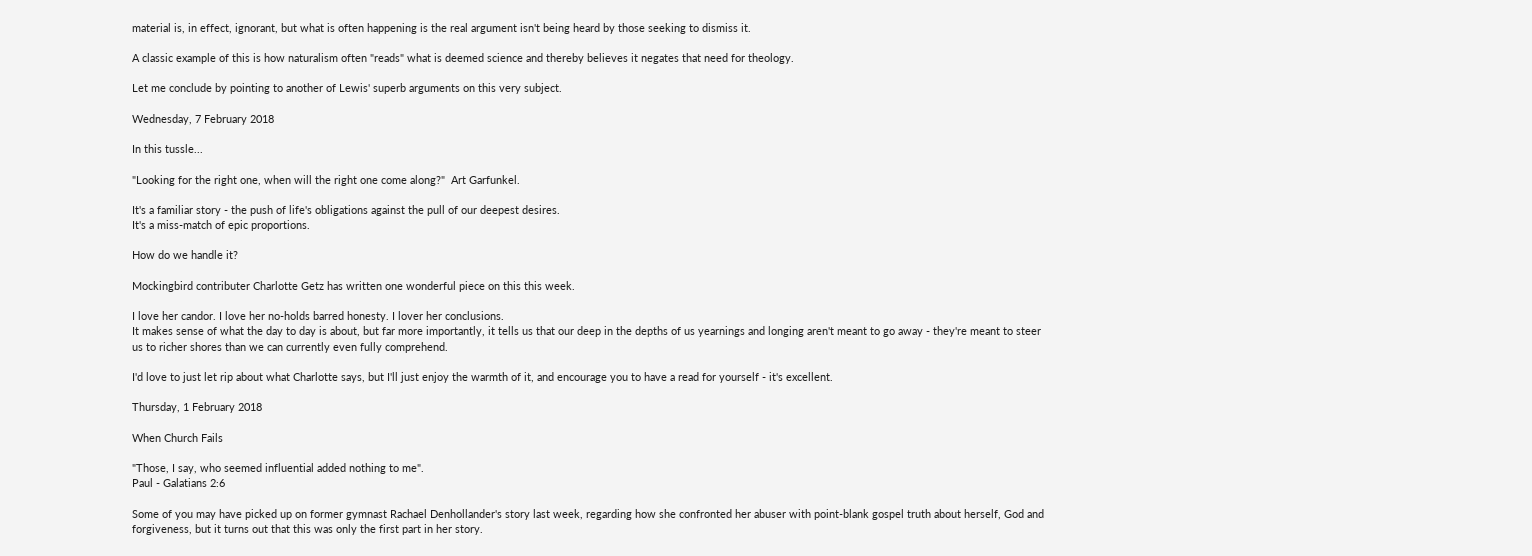material is, in effect, ignorant, but what is often happening is the real argument isn't being heard by those seeking to dismiss it.

A classic example of this is how naturalism often "reads" what is deemed science and thereby believes it negates that need for theology.

Let me conclude by pointing to another of Lewis' superb arguments on this very subject.

Wednesday, 7 February 2018

In this tussle...

"Looking for the right one, when will the right one come along?"  Art Garfunkel.

It's a familiar story - the push of life's obligations against the pull of our deepest desires.
It's a miss-match of epic proportions.

How do we handle it?

Mockingbird contributer Charlotte Getz has written one wonderful piece on this this week.

I love her candor. I love her no-holds barred honesty. I lover her conclusions.
It makes sense of what the day to day is about, but far more importantly, it tells us that our deep in the depths of us yearnings and longing aren't meant to go away - they're meant to steer us to richer shores than we can currently even fully comprehend.

I'd love to just let rip about what Charlotte says, but I'll just enjoy the warmth of it, and encourage you to have a read for yourself - it's excellent.

Thursday, 1 February 2018

When Church Fails

"Those, I say, who seemed influential added nothing to me".
Paul - Galatians 2:6

Some of you may have picked up on former gymnast Rachael Denhollander's story last week, regarding how she confronted her abuser with point-blank gospel truth about herself, God and forgiveness, but it turns out that this was only the first part in her story.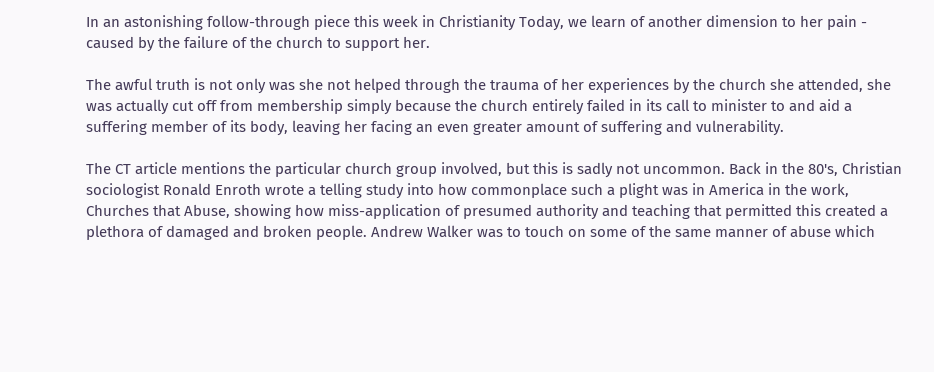In an astonishing follow-through piece this week in Christianity Today, we learn of another dimension to her pain - caused by the failure of the church to support her.

The awful truth is not only was she not helped through the trauma of her experiences by the church she attended, she was actually cut off from membership simply because the church entirely failed in its call to minister to and aid a suffering member of its body, leaving her facing an even greater amount of suffering and vulnerability.

The CT article mentions the particular church group involved, but this is sadly not uncommon. Back in the 80's, Christian sociologist Ronald Enroth wrote a telling study into how commonplace such a plight was in America in the work, Churches that Abuse, showing how miss-application of presumed authority and teaching that permitted this created a plethora of damaged and broken people. Andrew Walker was to touch on some of the same manner of abuse which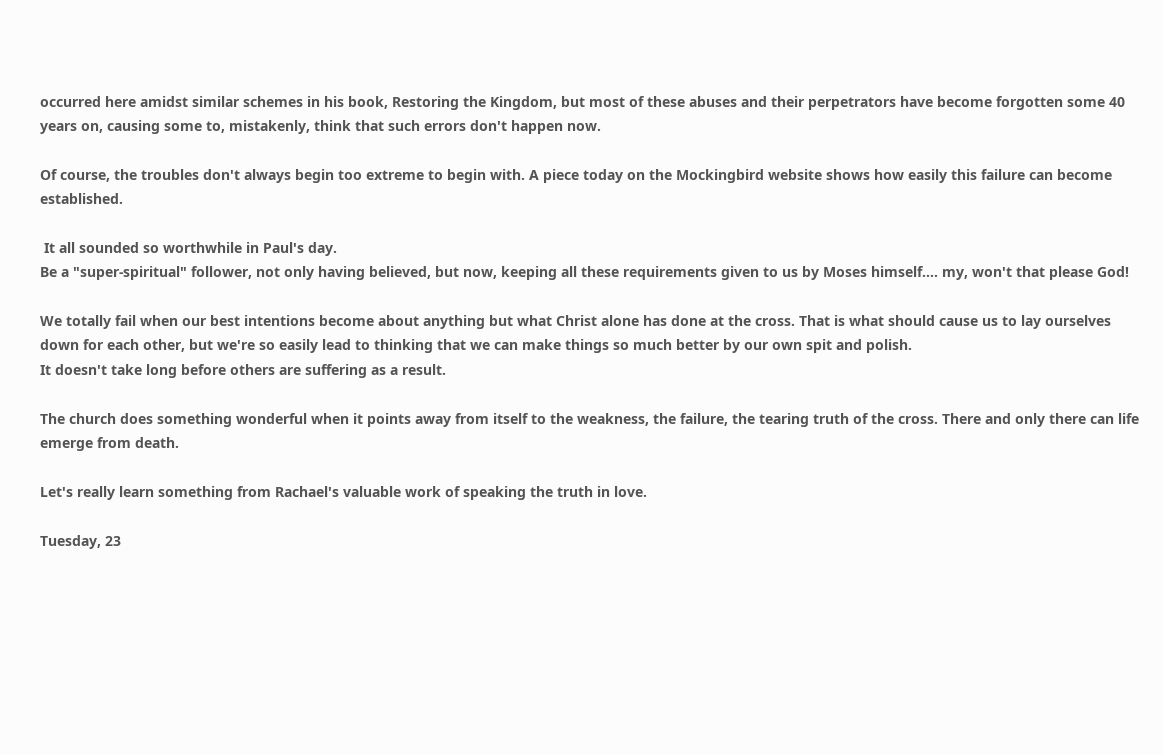occurred here amidst similar schemes in his book, Restoring the Kingdom, but most of these abuses and their perpetrators have become forgotten some 40 years on, causing some to, mistakenly, think that such errors don't happen now.

Of course, the troubles don't always begin too extreme to begin with. A piece today on the Mockingbird website shows how easily this failure can become established.

 It all sounded so worthwhile in Paul's day.
Be a "super-spiritual" follower, not only having believed, but now, keeping all these requirements given to us by Moses himself.... my, won't that please God!

We totally fail when our best intentions become about anything but what Christ alone has done at the cross. That is what should cause us to lay ourselves down for each other, but we're so easily lead to thinking that we can make things so much better by our own spit and polish.
It doesn't take long before others are suffering as a result.

The church does something wonderful when it points away from itself to the weakness, the failure, the tearing truth of the cross. There and only there can life emerge from death.

Let's really learn something from Rachael's valuable work of speaking the truth in love.

Tuesday, 23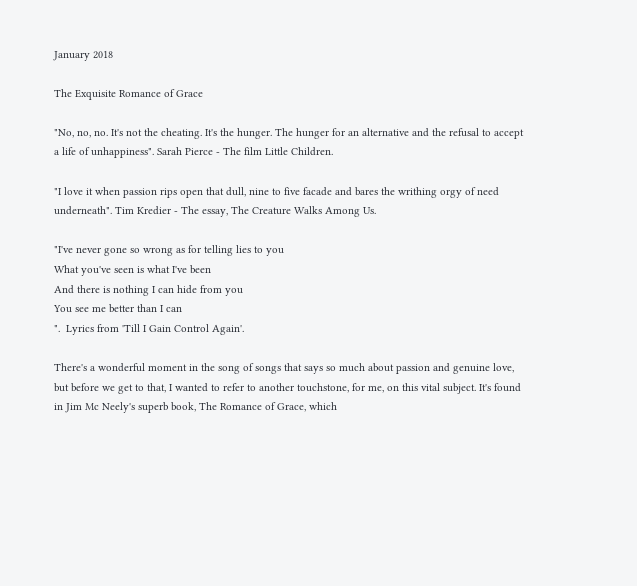January 2018

The Exquisite Romance of Grace

"No, no, no. It's not the cheating. It's the hunger. The hunger for an alternative and the refusal to accept a life of unhappiness". Sarah Pierce - The film Little Children.

"I love it when passion rips open that dull, nine to five facade and bares the writhing orgy of need underneath". Tim Kredier - The essay, The Creature Walks Among Us.

"I've never gone so wrong as for telling lies to you
What you've seen is what I've been
And there is nothing I can hide from you
You see me better than I can
".  Lyrics from 'Till I Gain Control Again'.

There's a wonderful moment in the song of songs that says so much about passion and genuine love, but before we get to that, I wanted to refer to another touchstone, for me, on this vital subject. It's found in Jim Mc Neely's superb book, The Romance of Grace, which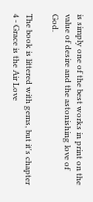is simply one of the best works in print on the value of desire and the astonishing love of God.

The book is littered with gems, but it's chapter 4 - Grace is the Air Love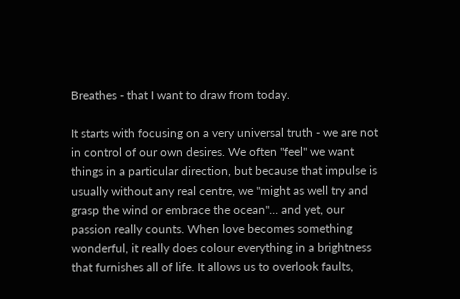Breathes - that I want to draw from today.

It starts with focusing on a very universal truth - we are not in control of our own desires. We often "feel" we want things in a particular direction, but because that impulse is usually without any real centre, we "might as well try and grasp the wind or embrace the ocean"... and yet, our passion really counts. When love becomes something wonderful, it really does colour everything in a brightness that furnishes all of life. It allows us to overlook faults,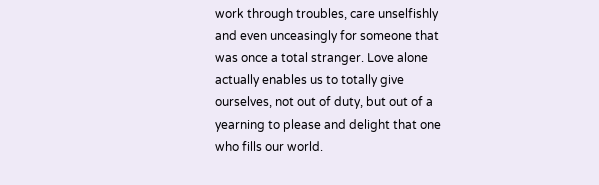work through troubles, care unselfishly and even unceasingly for someone that was once a total stranger. Love alone actually enables us to totally give ourselves, not out of duty, but out of a yearning to please and delight that one who fills our world.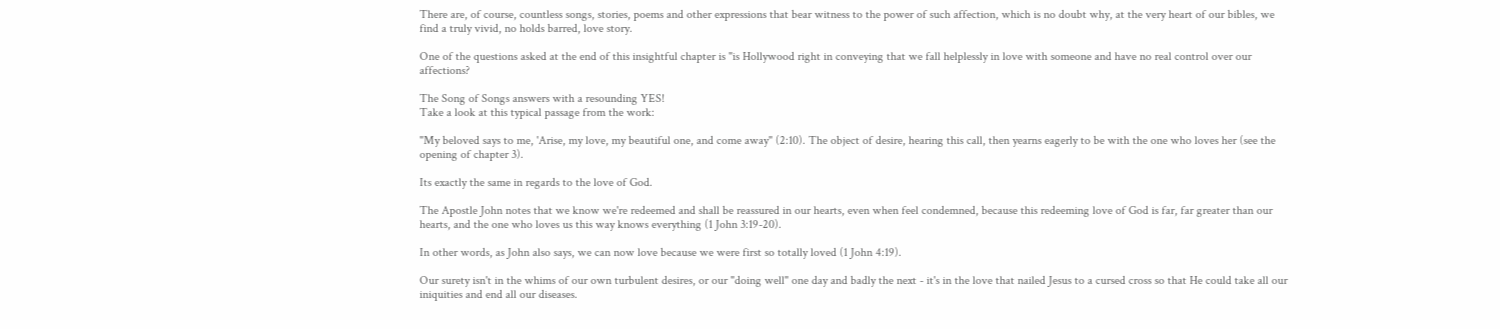There are, of course, countless songs, stories, poems and other expressions that bear witness to the power of such affection, which is no doubt why, at the very heart of our bibles, we find a truly vivid, no holds barred, love story.

One of the questions asked at the end of this insightful chapter is "is Hollywood right in conveying that we fall helplessly in love with someone and have no real control over our affections?

The Song of Songs answers with a resounding YES!
Take a look at this typical passage from the work:

"My beloved says to me, 'Arise, my love, my beautiful one, and come away" (2:10). The object of desire, hearing this call, then yearns eagerly to be with the one who loves her (see the opening of chapter 3).

Its exactly the same in regards to the love of God.

The Apostle John notes that we know we're redeemed and shall be reassured in our hearts, even when feel condemned, because this redeeming love of God is far, far greater than our hearts, and the one who loves us this way knows everything (1 John 3:19-20).

In other words, as John also says, we can now love because we were first so totally loved (1 John 4:19).

Our surety isn't in the whims of our own turbulent desires, or our "doing well" one day and badly the next - it's in the love that nailed Jesus to a cursed cross so that He could take all our iniquities and end all our diseases.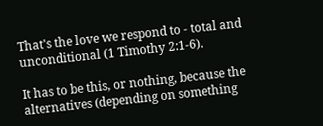That's the love we respond to - total and unconditional (1 Timothy 2:1-6).

It has to be this, or nothing, because the alternatives (depending on something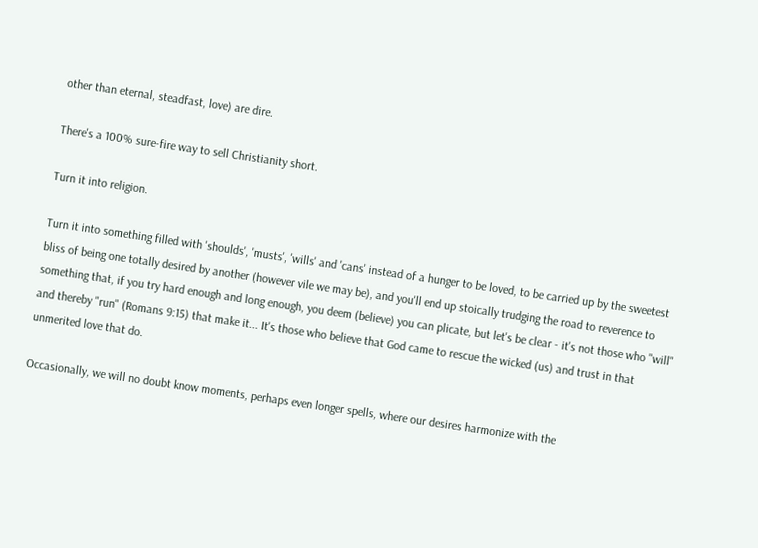other than eternal, steadfast, love) are dire.

There's a 100% sure-fire way to sell Christianity short.

Turn it into religion.

Turn it into something filled with 'shoulds', 'musts', 'wills' and 'cans' instead of a hunger to be loved, to be carried up by the sweetest bliss of being one totally desired by another (however vile we may be), and you'll end up stoically trudging the road to reverence to something that, if you try hard enough and long enough, you deem (believe) you can plicate, but let's be clear - it's not those who "will" and thereby "run" (Romans 9:15) that make it... It's those who believe that God came to rescue the wicked (us) and trust in that unmerited love that do.

Occasionally, we will no doubt know moments, perhaps even longer spells, where our desires harmonize with the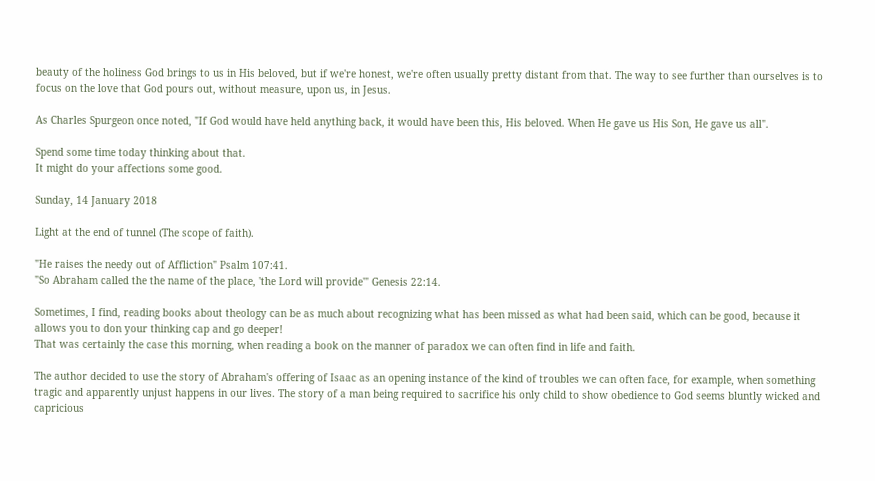beauty of the holiness God brings to us in His beloved, but if we're honest, we're often usually pretty distant from that. The way to see further than ourselves is to focus on the love that God pours out, without measure, upon us, in Jesus.

As Charles Spurgeon once noted, "If God would have held anything back, it would have been this, His beloved. When He gave us His Son, He gave us all".

Spend some time today thinking about that.
It might do your affections some good.

Sunday, 14 January 2018

Light at the end of tunnel (The scope of faith).

"He raises the needy out of Affliction" Psalm 107:41.
"So Abraham called the the name of the place, 'the Lord will provide'" Genesis 22:14.

Sometimes, I find, reading books about theology can be as much about recognizing what has been missed as what had been said, which can be good, because it allows you to don your thinking cap and go deeper!
That was certainly the case this morning, when reading a book on the manner of paradox we can often find in life and faith.

The author decided to use the story of Abraham's offering of Isaac as an opening instance of the kind of troubles we can often face, for example, when something tragic and apparently unjust happens in our lives. The story of a man being required to sacrifice his only child to show obedience to God seems bluntly wicked and capricious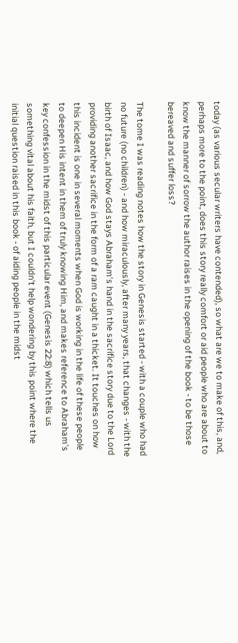today (as various secular writers have contended), so what are we to make of this, and, perhaps more to the point, does this story really comfort or aid people who are about to know the manner of sorrow the author raises in the opening of the book - to be those bereaved and suffer loss?

The tome I was reading notes how the story in Genesis started - with a couple who had no future (no children) - and how miraculously, after many years, that changes - with the birth of Isaac, and how God stays Abraham's hand in the sacrifice story due to the Lord providing another sacrifice in the form of a ram caught in a thicket. It touches on how this incident is one in several moments when God is working in the life of these people to deepen His intent in them of truly knowing Him, and makes reference to Abraham's key confession in the midst of this particular event (Genesis 22:8) which tells us something vital about his faith, but I couldn't help wondering by this point where the initial question raised in this book - of aiding people in the midst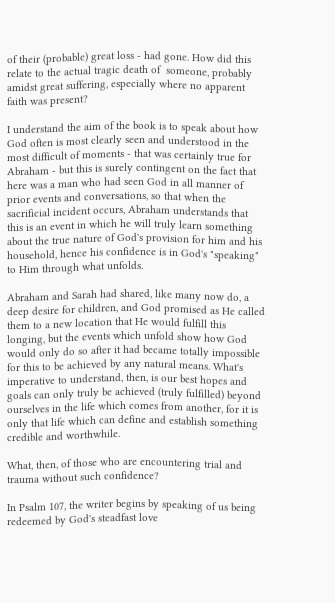of their (probable) great loss - had gone. How did this relate to the actual tragic death of  someone, probably amidst great suffering, especially where no apparent faith was present?

I understand the aim of the book is to speak about how God often is most clearly seen and understood in the most difficult of moments - that was certainly true for Abraham - but this is surely contingent on the fact that here was a man who had seen God in all manner of prior events and conversations, so that when the sacrificial incident occurs, Abraham understands that this is an event in which he will truly learn something about the true nature of God's provision for him and his household, hence his confidence is in God's "speaking" to Him through what unfolds.

Abraham and Sarah had shared, like many now do, a deep desire for children, and God promised as He called them to a new location that He would fulfill this longing, but the events which unfold show how God would only do so after it had became totally impossible for this to be achieved by any natural means. What's imperative to understand, then, is our best hopes and goals can only truly be achieved (truly fulfilled) beyond ourselves in the life which comes from another, for it is only that life which can define and establish something credible and worthwhile.

What, then, of those who are encountering trial and trauma without such confidence?

In Psalm 107, the writer begins by speaking of us being redeemed by God's steadfast love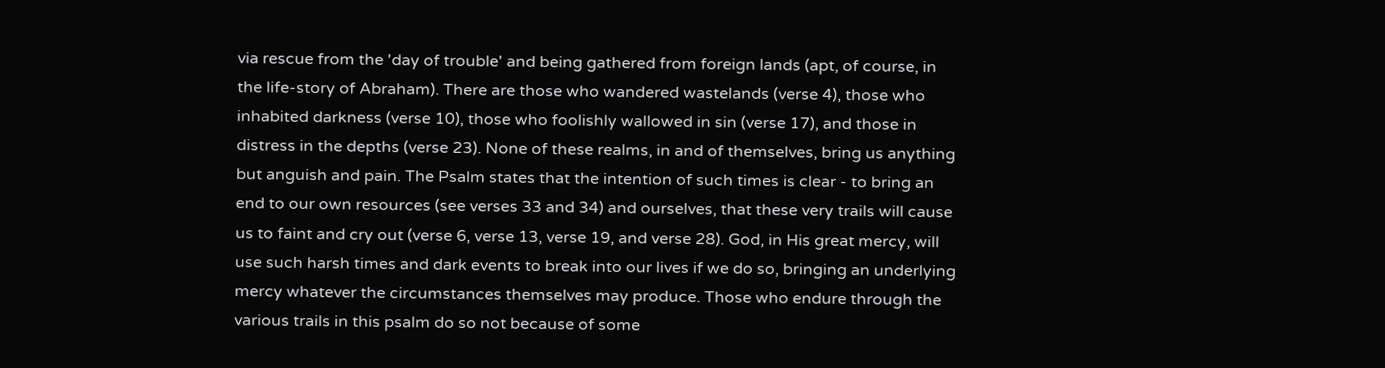via rescue from the 'day of trouble' and being gathered from foreign lands (apt, of course, in the life-story of Abraham). There are those who wandered wastelands (verse 4), those who inhabited darkness (verse 10), those who foolishly wallowed in sin (verse 17), and those in distress in the depths (verse 23). None of these realms, in and of themselves, bring us anything but anguish and pain. The Psalm states that the intention of such times is clear - to bring an end to our own resources (see verses 33 and 34) and ourselves, that these very trails will cause us to faint and cry out (verse 6, verse 13, verse 19, and verse 28). God, in His great mercy, will use such harsh times and dark events to break into our lives if we do so, bringing an underlying mercy whatever the circumstances themselves may produce. Those who endure through the various trails in this psalm do so not because of some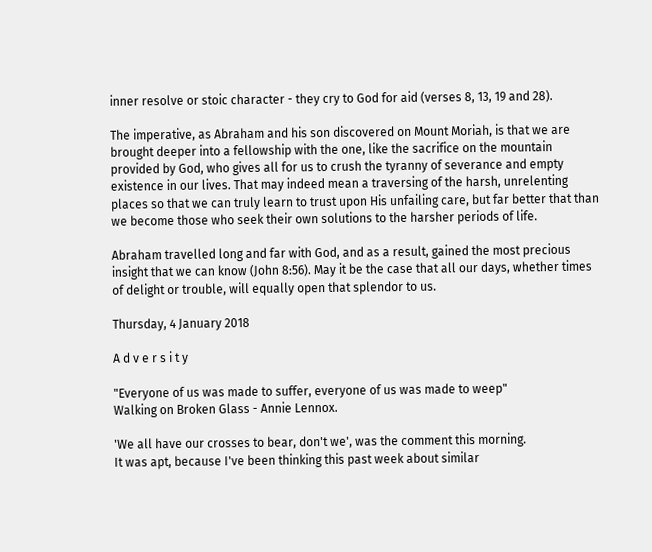inner resolve or stoic character - they cry to God for aid (verses 8, 13, 19 and 28).

The imperative, as Abraham and his son discovered on Mount Moriah, is that we are brought deeper into a fellowship with the one, like the sacrifice on the mountain provided by God, who gives all for us to crush the tyranny of severance and empty existence in our lives. That may indeed mean a traversing of the harsh, unrelenting places so that we can truly learn to trust upon His unfailing care, but far better that than we become those who seek their own solutions to the harsher periods of life.

Abraham travelled long and far with God, and as a result, gained the most precious insight that we can know (John 8:56). May it be the case that all our days, whether times of delight or trouble, will equally open that splendor to us.

Thursday, 4 January 2018

A d v e r s i t y

"Everyone of us was made to suffer, everyone of us was made to weep"
Walking on Broken Glass - Annie Lennox.

'We all have our crosses to bear, don't we', was the comment this morning.
It was apt, because I've been thinking this past week about similar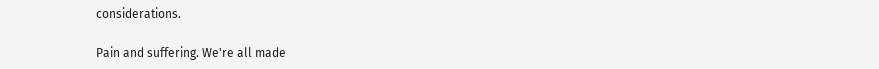considerations.

Pain and suffering. We're all made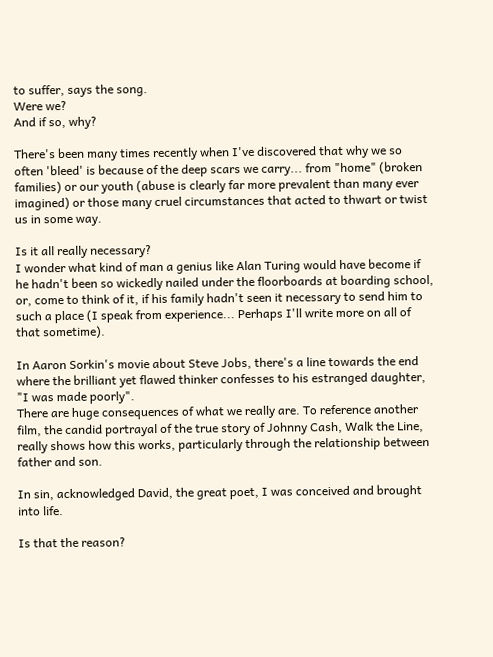to suffer, says the song.
Were we?
And if so, why?

There's been many times recently when I've discovered that why we so often 'bleed' is because of the deep scars we carry... from "home" (broken families) or our youth (abuse is clearly far more prevalent than many ever imagined) or those many cruel circumstances that acted to thwart or twist us in some way.

Is it all really necessary?
I wonder what kind of man a genius like Alan Turing would have become if he hadn't been so wickedly nailed under the floorboards at boarding school, or, come to think of it, if his family hadn't seen it necessary to send him to such a place (I speak from experience... Perhaps I'll write more on all of that sometime).

In Aaron Sorkin's movie about Steve Jobs, there's a line towards the end where the brilliant yet flawed thinker confesses to his estranged daughter, "I was made poorly".
There are huge consequences of what we really are. To reference another film, the candid portrayal of the true story of Johnny Cash, Walk the Line, really shows how this works, particularly through the relationship between father and son.

In sin, acknowledged David, the great poet, I was conceived and brought into life.

Is that the reason?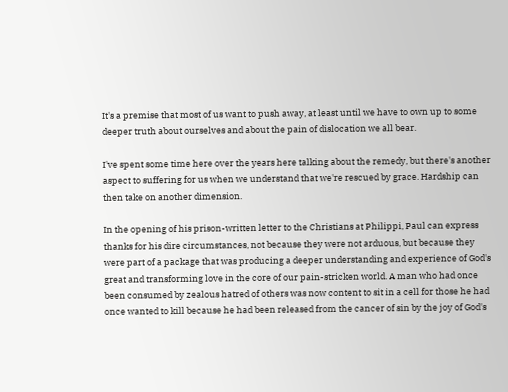It's a premise that most of us want to push away, at least until we have to own up to some deeper truth about ourselves and about the pain of dislocation we all bear.

I've spent some time here over the years here talking about the remedy, but there's another aspect to suffering for us when we understand that we're rescued by grace. Hardship can then take on another dimension.

In the opening of his prison-written letter to the Christians at Philippi, Paul can express thanks for his dire circumstances, not because they were not arduous, but because they were part of a package that was producing a deeper understanding and experience of God's great and transforming love in the core of our pain-stricken world. A man who had once been consumed by zealous hatred of others was now content to sit in a cell for those he had once wanted to kill because he had been released from the cancer of sin by the joy of God's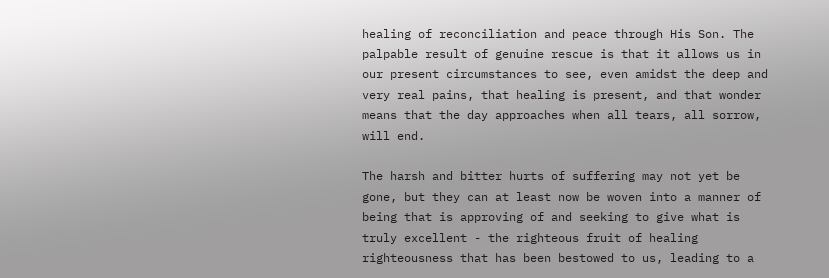healing of reconciliation and peace through His Son. The palpable result of genuine rescue is that it allows us in our present circumstances to see, even amidst the deep and very real pains, that healing is present, and that wonder means that the day approaches when all tears, all sorrow, will end.

The harsh and bitter hurts of suffering may not yet be gone, but they can at least now be woven into a manner of being that is approving of and seeking to give what is truly excellent - the righteous fruit of healing righteousness that has been bestowed to us, leading to a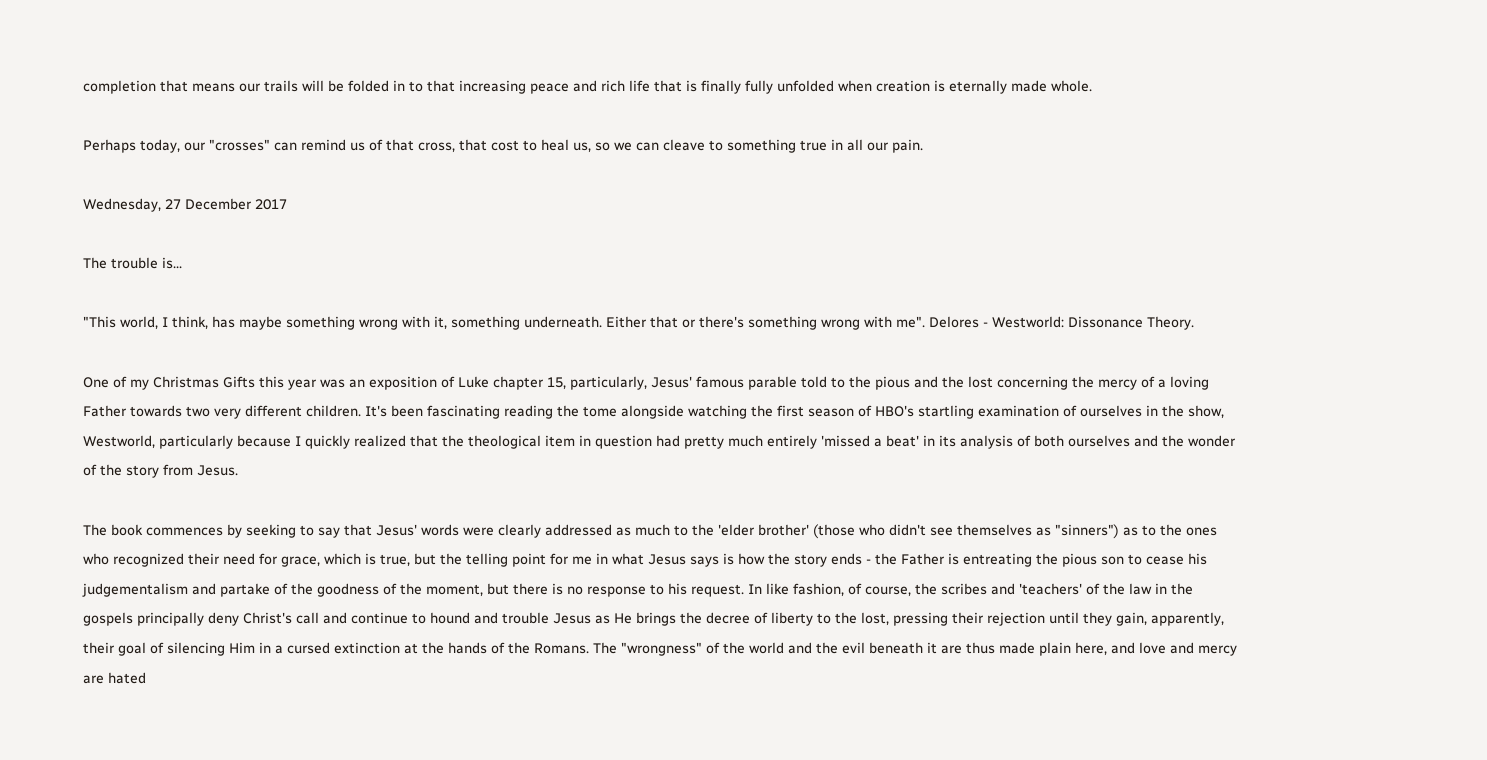completion that means our trails will be folded in to that increasing peace and rich life that is finally fully unfolded when creation is eternally made whole.

Perhaps today, our "crosses" can remind us of that cross, that cost to heal us, so we can cleave to something true in all our pain.

Wednesday, 27 December 2017

The trouble is...

"This world, I think, has maybe something wrong with it, something underneath. Either that or there's something wrong with me". Delores - Westworld: Dissonance Theory.

One of my Christmas Gifts this year was an exposition of Luke chapter 15, particularly, Jesus' famous parable told to the pious and the lost concerning the mercy of a loving Father towards two very different children. It's been fascinating reading the tome alongside watching the first season of HBO's startling examination of ourselves in the show, Westworld, particularly because I quickly realized that the theological item in question had pretty much entirely 'missed a beat' in its analysis of both ourselves and the wonder of the story from Jesus.

The book commences by seeking to say that Jesus' words were clearly addressed as much to the 'elder brother' (those who didn't see themselves as "sinners") as to the ones who recognized their need for grace, which is true, but the telling point for me in what Jesus says is how the story ends - the Father is entreating the pious son to cease his judgementalism and partake of the goodness of the moment, but there is no response to his request. In like fashion, of course, the scribes and 'teachers' of the law in the gospels principally deny Christ's call and continue to hound and trouble Jesus as He brings the decree of liberty to the lost, pressing their rejection until they gain, apparently, their goal of silencing Him in a cursed extinction at the hands of the Romans. The "wrongness" of the world and the evil beneath it are thus made plain here, and love and mercy are hated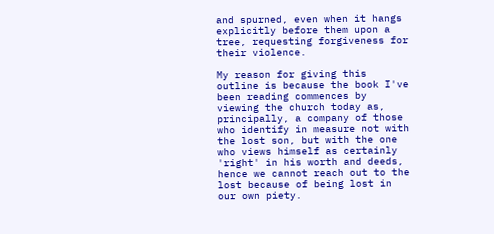and spurned, even when it hangs explicitly before them upon a tree, requesting forgiveness for their violence.

My reason for giving this outline is because the book I've been reading commences by viewing the church today as, principally, a company of those who identify in measure not with the lost son, but with the one who views himself as certainly 'right' in his worth and deeds, hence we cannot reach out to the lost because of being lost in our own piety.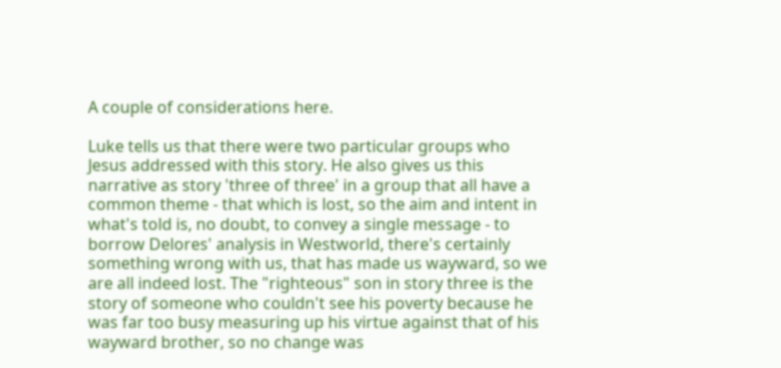A couple of considerations here.

Luke tells us that there were two particular groups who Jesus addressed with this story. He also gives us this narrative as story 'three of three' in a group that all have a common theme - that which is lost, so the aim and intent in what's told is, no doubt, to convey a single message - to  borrow Delores' analysis in Westworld, there's certainly something wrong with us, that has made us wayward, so we are all indeed lost. The "righteous" son in story three is the story of someone who couldn't see his poverty because he was far too busy measuring up his virtue against that of his wayward brother, so no change was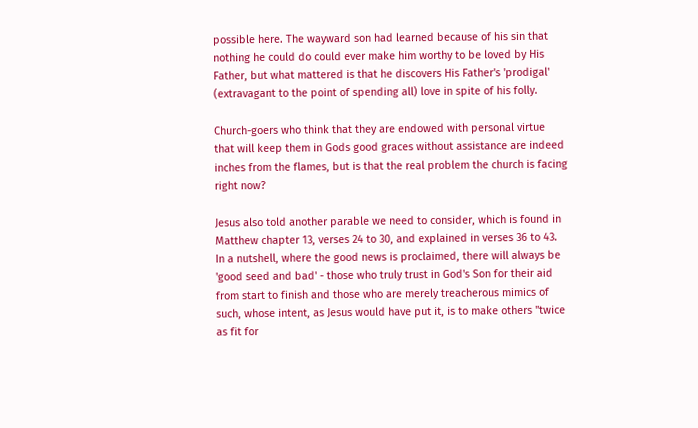possible here. The wayward son had learned because of his sin that nothing he could do could ever make him worthy to be loved by His Father, but what mattered is that he discovers His Father's 'prodigal' (extravagant to the point of spending all) love in spite of his folly.

Church-goers who think that they are endowed with personal virtue that will keep them in Gods good graces without assistance are indeed inches from the flames, but is that the real problem the church is facing right now?

Jesus also told another parable we need to consider, which is found in Matthew chapter 13, verses 24 to 30, and explained in verses 36 to 43. In a nutshell, where the good news is proclaimed, there will always be 'good seed and bad' - those who truly trust in God's Son for their aid from start to finish and those who are merely treacherous mimics of such, whose intent, as Jesus would have put it, is to make others "twice as fit for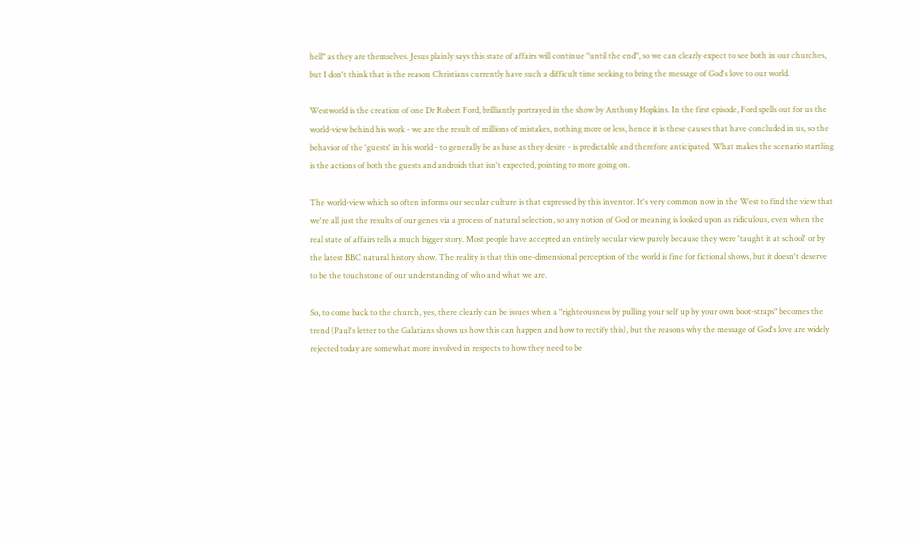hell" as they are themselves. Jesus plainly says this state of affairs will continue "until the end", so we can clearly expect to see both in our churches, but I don't think that is the reason Christians currently have such a difficult time seeking to bring the message of God's love to our world.

Westworld is the creation of one Dr Robert Ford, brilliantly portrayed in the show by Anthony Hopkins. In the first episode, Ford spells out for us the world-view behind his work - we are the result of millions of mistakes, nothing more or less, hence it is these causes that have concluded in us, so the behavior of the 'guests' in his world - to generally be as base as they desire - is predictable and therefore anticipated. What makes the scenario startling is the actions of both the guests and androids that isn't expected, pointing to more going on.

The world-view which so often informs our secular culture is that expressed by this inventor. It's very common now in the West to find the view that we're all just the results of our genes via a process of natural selection, so any notion of God or meaning is looked upon as ridiculous, even when the real state of affairs tells a much bigger story. Most people have accepted an entirely secular view purely because they were 'taught it at school' or by the latest BBC natural history show. The reality is that this one-dimensional perception of the world is fine for fictional shows, but it doesn't deserve to be the touchstone of our understanding of who and what we are.

So, to come back to the church, yes, there clearly can be issues when a "righteousness by pulling your self up by your own boot-straps" becomes the trend (Paul's letter to the Galatians shows us how this can happen and how to rectify this), but the reasons why the message of God's love are widely rejected today are somewhat more involved in respects to how they need to be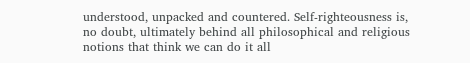understood, unpacked and countered. Self-righteousness is, no doubt, ultimately behind all philosophical and religious notions that think we can do it all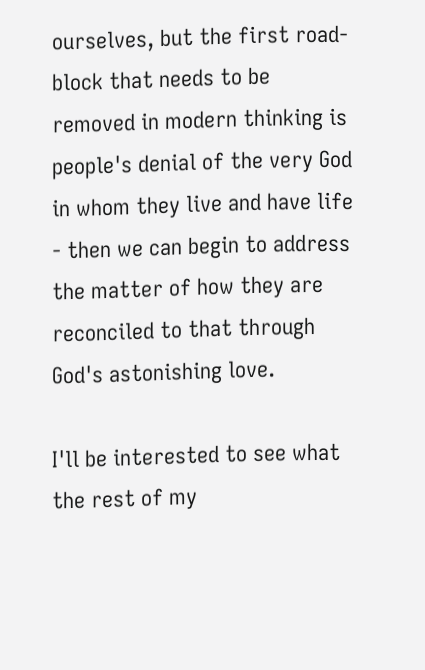ourselves, but the first road-block that needs to be removed in modern thinking is people's denial of the very God in whom they live and have life - then we can begin to address the matter of how they are reconciled to that through God's astonishing love.

I'll be interested to see what the rest of my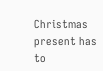Christmas present has to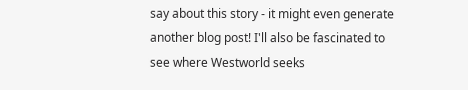say about this story - it might even generate another blog post! I'll also be fascinated to see where Westworld seeks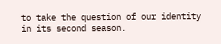to take the question of our identity in its second season.